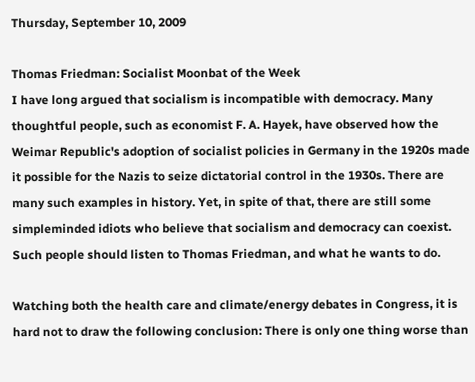Thursday, September 10, 2009

Thomas Friedman: Socialist Moonbat of the Week
I have long argued that socialism is incompatible with democracy. Many thoughtful people, such as economist F. A. Hayek, have observed how the Weimar Republic's adoption of socialist policies in Germany in the 1920s made it possible for the Nazis to seize dictatorial control in the 1930s. There are many such examples in history. Yet, in spite of that, there are still some simpleminded idiots who believe that socialism and democracy can coexist. Such people should listen to Thomas Friedman, and what he wants to do.

Watching both the health care and climate/energy debates in Congress, it is hard not to draw the following conclusion: There is only one thing worse than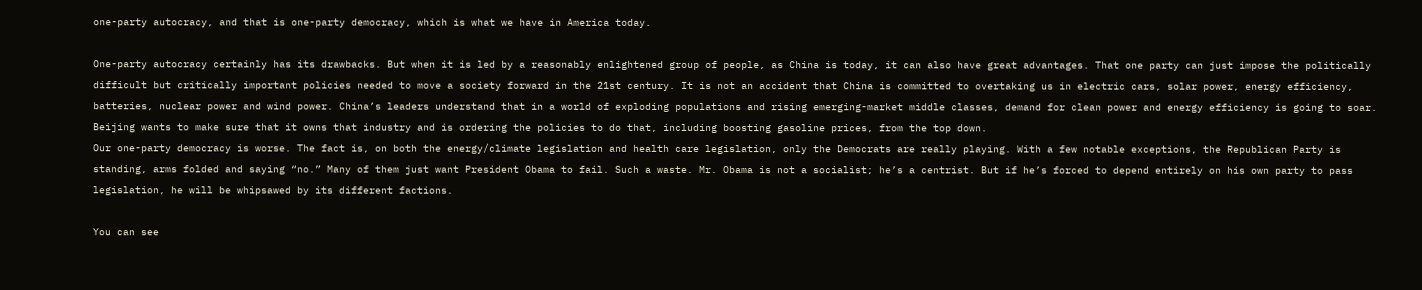one-party autocracy, and that is one-party democracy, which is what we have in America today.

One-party autocracy certainly has its drawbacks. But when it is led by a reasonably enlightened group of people, as China is today, it can also have great advantages. That one party can just impose the politically difficult but critically important policies needed to move a society forward in the 21st century. It is not an accident that China is committed to overtaking us in electric cars, solar power, energy efficiency, batteries, nuclear power and wind power. China’s leaders understand that in a world of exploding populations and rising emerging-market middle classes, demand for clean power and energy efficiency is going to soar. Beijing wants to make sure that it owns that industry and is ordering the policies to do that, including boosting gasoline prices, from the top down.
Our one-party democracy is worse. The fact is, on both the energy/climate legislation and health care legislation, only the Democrats are really playing. With a few notable exceptions, the Republican Party is standing, arms folded and saying “no.” Many of them just want President Obama to fail. Such a waste. Mr. Obama is not a socialist; he’s a centrist. But if he’s forced to depend entirely on his own party to pass legislation, he will be whipsawed by its different factions.

You can see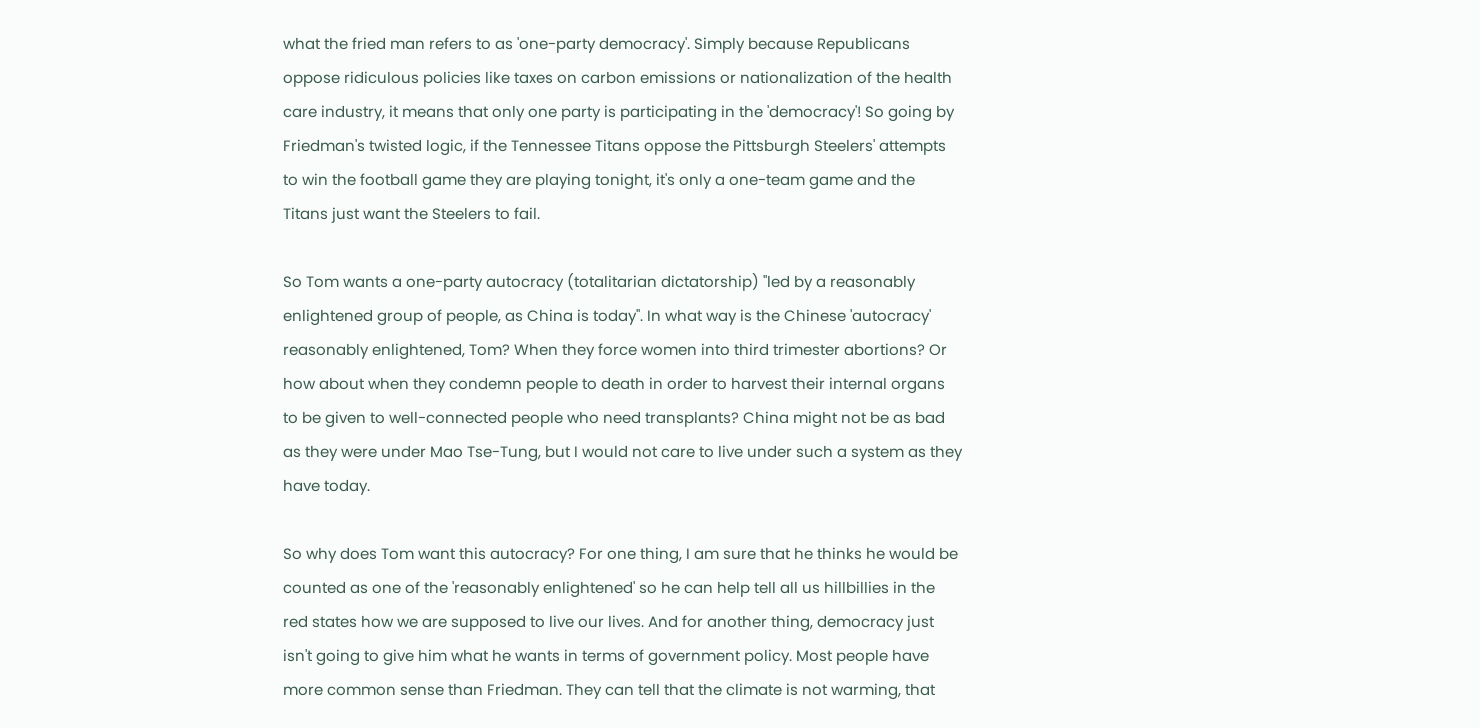what the fried man refers to as 'one-party democracy'. Simply because Republicans oppose ridiculous policies like taxes on carbon emissions or nationalization of the health care industry, it means that only one party is participating in the 'democracy'! So going by Friedman's twisted logic, if the Tennessee Titans oppose the Pittsburgh Steelers' attempts to win the football game they are playing tonight, it's only a one-team game and the Titans just want the Steelers to fail.

So Tom wants a one-party autocracy (totalitarian dictatorship) "led by a reasonably enlightened group of people, as China is today". In what way is the Chinese 'autocracy' reasonably enlightened, Tom? When they force women into third trimester abortions? Or how about when they condemn people to death in order to harvest their internal organs to be given to well-connected people who need transplants? China might not be as bad as they were under Mao Tse-Tung, but I would not care to live under such a system as they have today.

So why does Tom want this autocracy? For one thing, I am sure that he thinks he would be counted as one of the 'reasonably enlightened' so he can help tell all us hillbillies in the red states how we are supposed to live our lives. And for another thing, democracy just isn't going to give him what he wants in terms of government policy. Most people have more common sense than Friedman. They can tell that the climate is not warming, that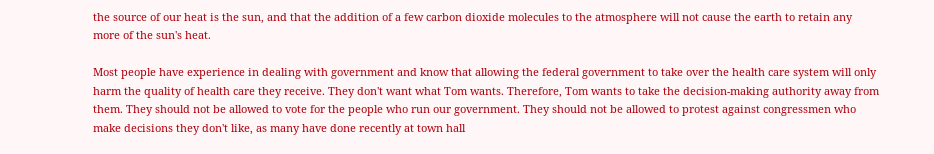the source of our heat is the sun, and that the addition of a few carbon dioxide molecules to the atmosphere will not cause the earth to retain any more of the sun's heat.

Most people have experience in dealing with government and know that allowing the federal government to take over the health care system will only harm the quality of health care they receive. They don't want what Tom wants. Therefore, Tom wants to take the decision-making authority away from them. They should not be allowed to vote for the people who run our government. They should not be allowed to protest against congressmen who make decisions they don't like, as many have done recently at town hall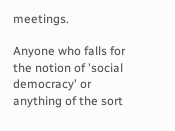meetings.

Anyone who falls for the notion of 'social democracy' or anything of the sort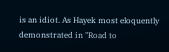is an idiot. As Hayek most eloquently demonstrated in "Road to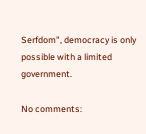Serfdom", democracy is only possible with a limited government.

No comments: